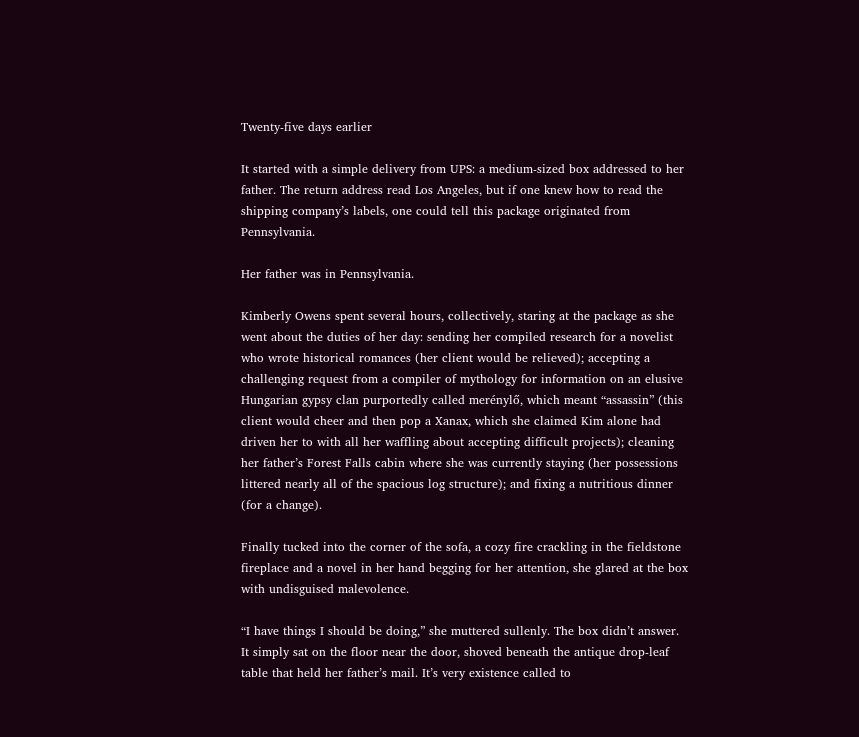Twenty-five days earlier

It started with a simple delivery from UPS: a medium-sized box addressed to her father. The return address read Los Angeles, but if one knew how to read the shipping company’s labels, one could tell this package originated from Pennsylvania.

Her father was in Pennsylvania.

Kimberly Owens spent several hours, collectively, staring at the package as she went about the duties of her day: sending her compiled research for a novelist who wrote historical romances (her client would be relieved); accepting a challenging request from a compiler of mythology for information on an elusive Hungarian gypsy clan purportedly called merénylő, which meant “assassin” (this client would cheer and then pop a Xanax, which she claimed Kim alone had driven her to with all her waffling about accepting difficult projects); cleaning her father’s Forest Falls cabin where she was currently staying (her possessions littered nearly all of the spacious log structure); and fixing a nutritious dinner (for a change).

Finally tucked into the corner of the sofa, a cozy fire crackling in the fieldstone fireplace and a novel in her hand begging for her attention, she glared at the box with undisguised malevolence.

“I have things I should be doing,” she muttered sullenly. The box didn’t answer. It simply sat on the floor near the door, shoved beneath the antique drop-leaf table that held her father’s mail. It’s very existence called to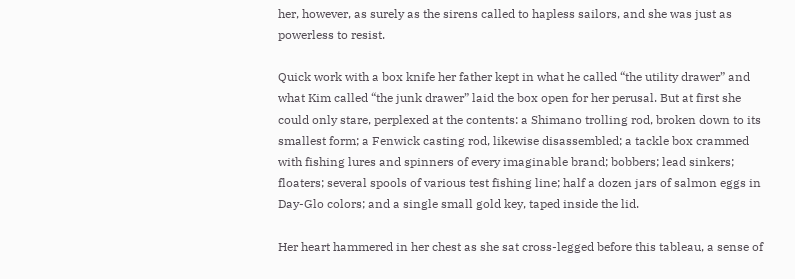her, however, as surely as the sirens called to hapless sailors, and she was just as powerless to resist.

Quick work with a box knife her father kept in what he called “the utility drawer” and what Kim called “the junk drawer” laid the box open for her perusal. But at first she could only stare, perplexed at the contents: a Shimano trolling rod, broken down to its smallest form; a Fenwick casting rod, likewise disassembled; a tackle box crammed with fishing lures and spinners of every imaginable brand; bobbers; lead sinkers; floaters; several spools of various test fishing line; half a dozen jars of salmon eggs in Day-Glo colors; and a single small gold key, taped inside the lid.

Her heart hammered in her chest as she sat cross-legged before this tableau, a sense of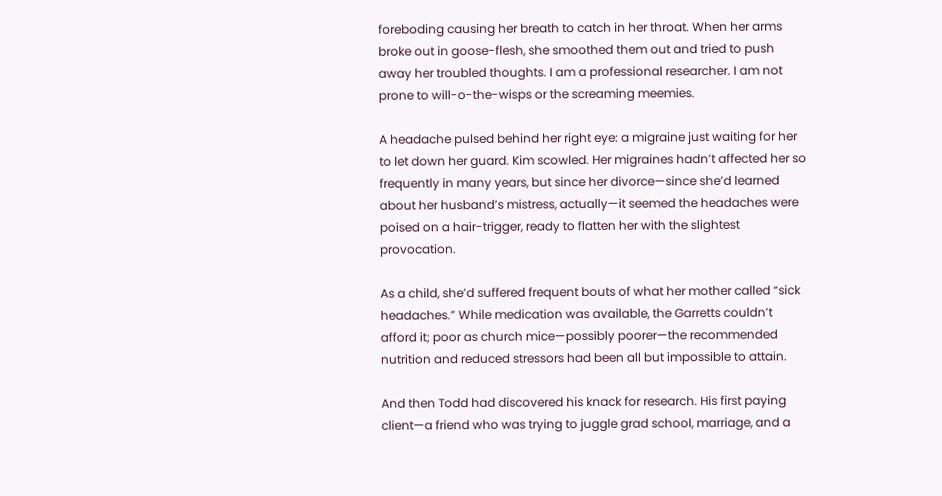foreboding causing her breath to catch in her throat. When her arms broke out in goose-flesh, she smoothed them out and tried to push away her troubled thoughts. I am a professional researcher. I am not prone to will-o-the-wisps or the screaming meemies.

A headache pulsed behind her right eye: a migraine just waiting for her to let down her guard. Kim scowled. Her migraines hadn’t affected her so frequently in many years, but since her divorce—since she’d learned about her husband’s mistress, actually—it seemed the headaches were poised on a hair-trigger, ready to flatten her with the slightest provocation.

As a child, she’d suffered frequent bouts of what her mother called “sick headaches.” While medication was available, the Garretts couldn’t afford it; poor as church mice—possibly poorer—the recommended nutrition and reduced stressors had been all but impossible to attain.

And then Todd had discovered his knack for research. His first paying client—a friend who was trying to juggle grad school, marriage, and a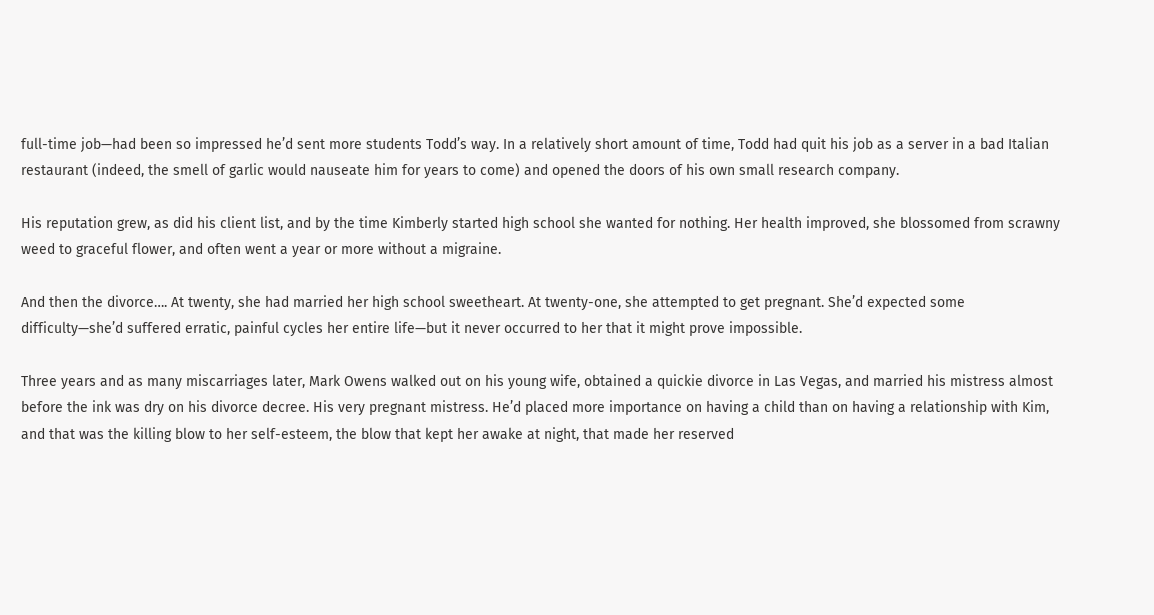full-time job—had been so impressed he’d sent more students Todd’s way. In a relatively short amount of time, Todd had quit his job as a server in a bad Italian restaurant (indeed, the smell of garlic would nauseate him for years to come) and opened the doors of his own small research company.

His reputation grew, as did his client list, and by the time Kimberly started high school she wanted for nothing. Her health improved, she blossomed from scrawny weed to graceful flower, and often went a year or more without a migraine.

And then the divorce…. At twenty, she had married her high school sweetheart. At twenty-one, she attempted to get pregnant. She’d expected some difficulty—she’d suffered erratic, painful cycles her entire life—but it never occurred to her that it might prove impossible.

Three years and as many miscarriages later, Mark Owens walked out on his young wife, obtained a quickie divorce in Las Vegas, and married his mistress almost before the ink was dry on his divorce decree. His very pregnant mistress. He’d placed more importance on having a child than on having a relationship with Kim, and that was the killing blow to her self-esteem, the blow that kept her awake at night, that made her reserved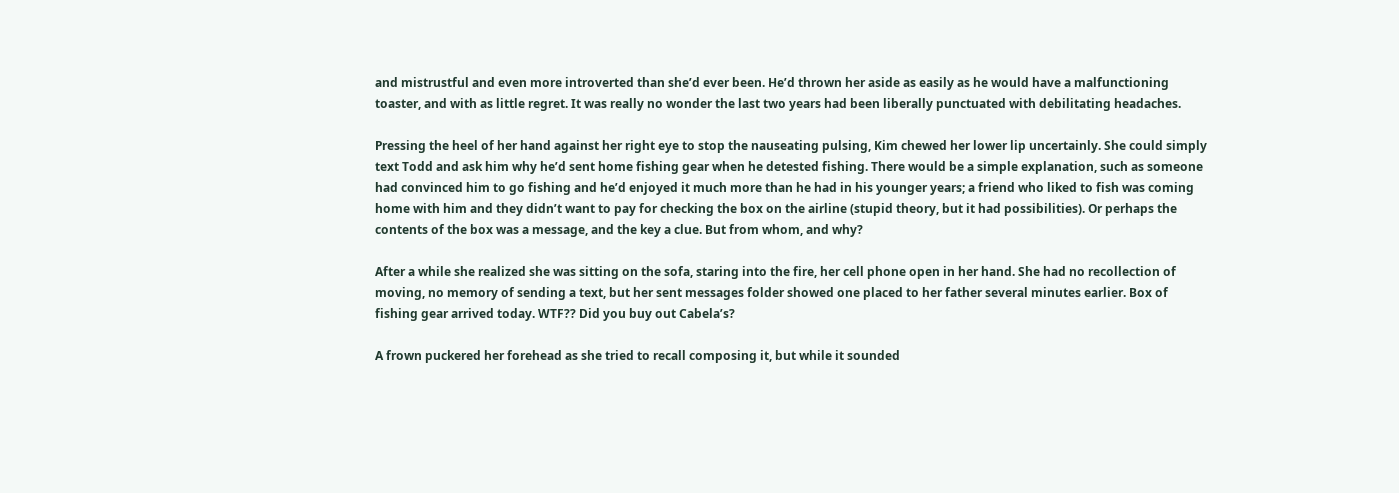and mistrustful and even more introverted than she’d ever been. He’d thrown her aside as easily as he would have a malfunctioning toaster, and with as little regret. It was really no wonder the last two years had been liberally punctuated with debilitating headaches.

Pressing the heel of her hand against her right eye to stop the nauseating pulsing, Kim chewed her lower lip uncertainly. She could simply text Todd and ask him why he’d sent home fishing gear when he detested fishing. There would be a simple explanation, such as someone had convinced him to go fishing and he’d enjoyed it much more than he had in his younger years; a friend who liked to fish was coming home with him and they didn’t want to pay for checking the box on the airline (stupid theory, but it had possibilities). Or perhaps the contents of the box was a message, and the key a clue. But from whom, and why?

After a while she realized she was sitting on the sofa, staring into the fire, her cell phone open in her hand. She had no recollection of moving, no memory of sending a text, but her sent messages folder showed one placed to her father several minutes earlier. Box of fishing gear arrived today. WTF?? Did you buy out Cabela’s?

A frown puckered her forehead as she tried to recall composing it, but while it sounded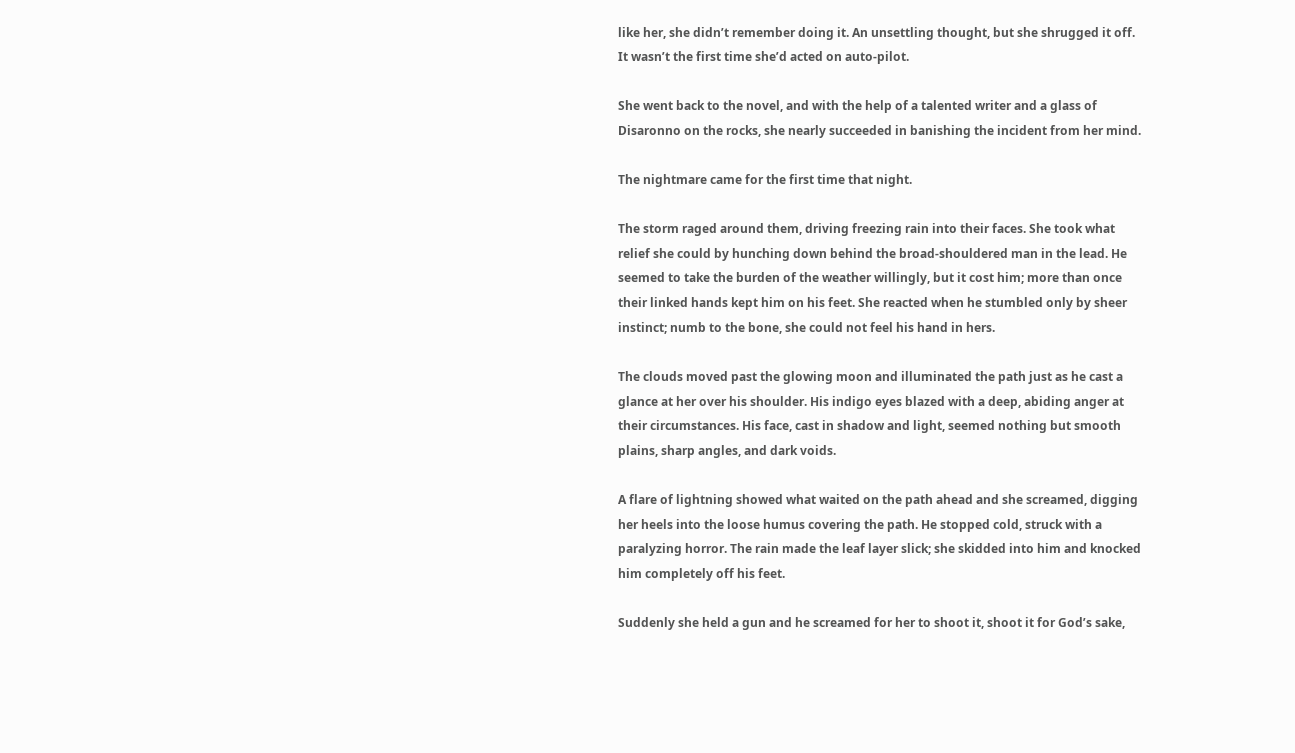like her, she didn’t remember doing it. An unsettling thought, but she shrugged it off. It wasn’t the first time she’d acted on auto-pilot.

She went back to the novel, and with the help of a talented writer and a glass of Disaronno on the rocks, she nearly succeeded in banishing the incident from her mind.

The nightmare came for the first time that night.

The storm raged around them, driving freezing rain into their faces. She took what relief she could by hunching down behind the broad-shouldered man in the lead. He seemed to take the burden of the weather willingly, but it cost him; more than once their linked hands kept him on his feet. She reacted when he stumbled only by sheer instinct; numb to the bone, she could not feel his hand in hers.

The clouds moved past the glowing moon and illuminated the path just as he cast a glance at her over his shoulder. His indigo eyes blazed with a deep, abiding anger at their circumstances. His face, cast in shadow and light, seemed nothing but smooth plains, sharp angles, and dark voids.

A flare of lightning showed what waited on the path ahead and she screamed, digging her heels into the loose humus covering the path. He stopped cold, struck with a paralyzing horror. The rain made the leaf layer slick; she skidded into him and knocked him completely off his feet.

Suddenly she held a gun and he screamed for her to shoot it, shoot it for God’s sake,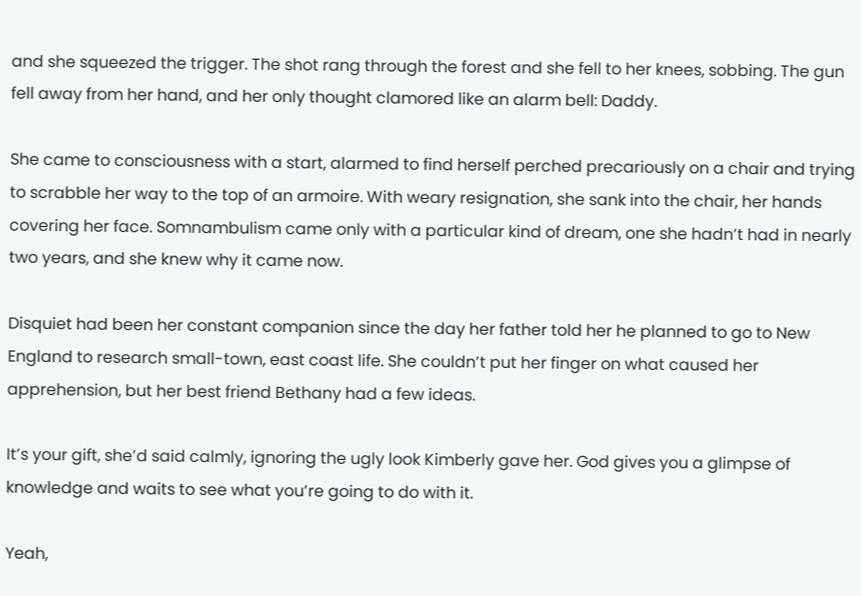and she squeezed the trigger. The shot rang through the forest and she fell to her knees, sobbing. The gun fell away from her hand, and her only thought clamored like an alarm bell: Daddy.

She came to consciousness with a start, alarmed to find herself perched precariously on a chair and trying to scrabble her way to the top of an armoire. With weary resignation, she sank into the chair, her hands covering her face. Somnambulism came only with a particular kind of dream, one she hadn’t had in nearly two years, and she knew why it came now.

Disquiet had been her constant companion since the day her father told her he planned to go to New England to research small-town, east coast life. She couldn’t put her finger on what caused her apprehension, but her best friend Bethany had a few ideas.

It’s your gift, she’d said calmly, ignoring the ugly look Kimberly gave her. God gives you a glimpse of knowledge and waits to see what you’re going to do with it.

Yeah,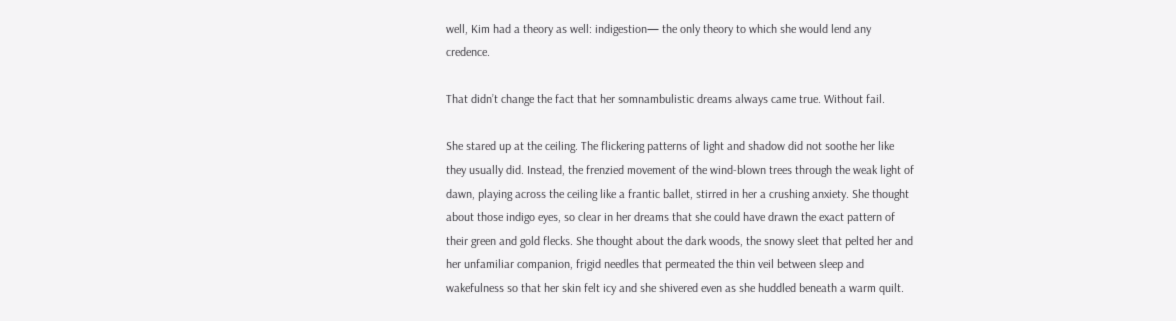well, Kim had a theory as well: indigestion— the only theory to which she would lend any credence.

That didn’t change the fact that her somnambulistic dreams always came true. Without fail.

She stared up at the ceiling. The flickering patterns of light and shadow did not soothe her like they usually did. Instead, the frenzied movement of the wind-blown trees through the weak light of dawn, playing across the ceiling like a frantic ballet, stirred in her a crushing anxiety. She thought about those indigo eyes, so clear in her dreams that she could have drawn the exact pattern of their green and gold flecks. She thought about the dark woods, the snowy sleet that pelted her and her unfamiliar companion, frigid needles that permeated the thin veil between sleep and wakefulness so that her skin felt icy and she shivered even as she huddled beneath a warm quilt.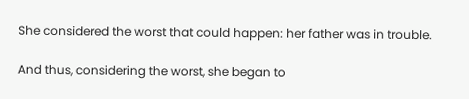She considered the worst that could happen: her father was in trouble.

And thus, considering the worst, she began to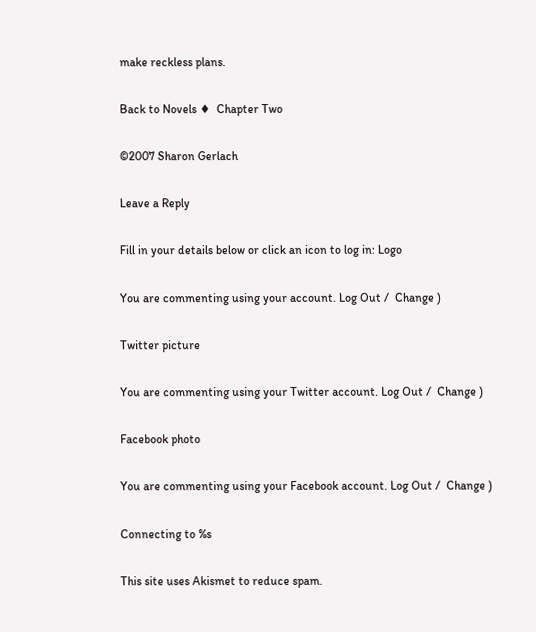make reckless plans.

Back to Novels ♦  Chapter Two

©2007 Sharon Gerlach

Leave a Reply

Fill in your details below or click an icon to log in: Logo

You are commenting using your account. Log Out /  Change )

Twitter picture

You are commenting using your Twitter account. Log Out /  Change )

Facebook photo

You are commenting using your Facebook account. Log Out /  Change )

Connecting to %s

This site uses Akismet to reduce spam.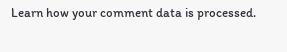Learn how your comment data is processed.